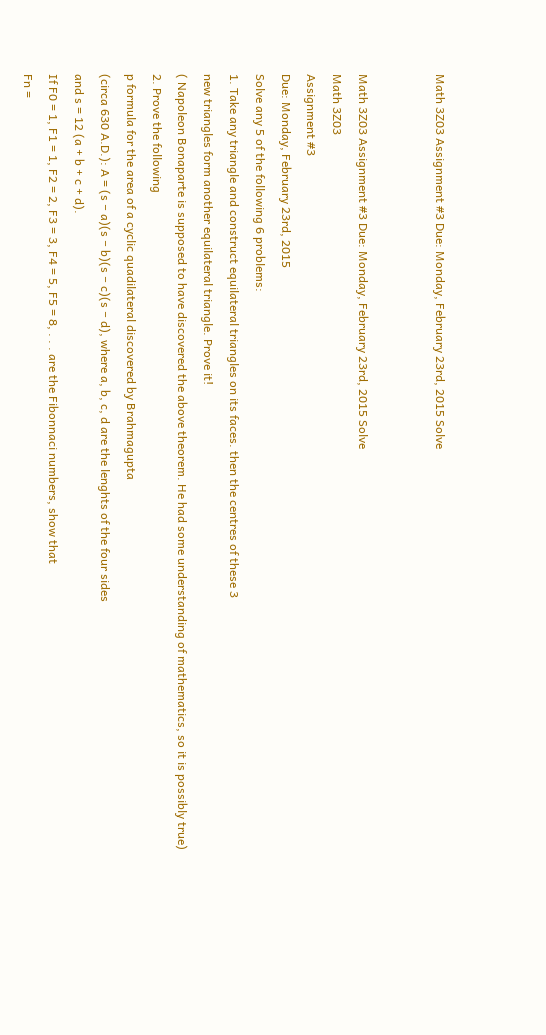Math 3Z03 Assignment #3 Due: Monday, February 23rd, 2015 Solve


Math 3Z03 Assignment #3 Due: Monday, February 23rd, 2015 Solve
Math 3Z03
Assignment #3
Due: Monday, February 23rd, 2015
Solve any 5 of the following 6 problems:
1. Take any triangle and construct equilateral triangles on its faces. then the centres of these 3
new triangles form another equilateral triangle. Prove it!
( Napoleon Bonaparte is supposed to have discovered the above theorem. He had some understanding of mathematics, so it is possibly true)
2. Prove the following
p formula for the area of a cyclic quadilateral discovered by Brahmagupta
(circa 630 A.D.): A = (s − a)(s − b)(s − c)(s − d), where a, b, c, d are the lenghts of the four sides
and s = 12 (a + b + c + d).
If F0 = 1, F1 = 1, F2 = 2, F3 = 3, F4 = 5, F5 = 8, . . . are the Fibonnaci numbers, show that
Fn =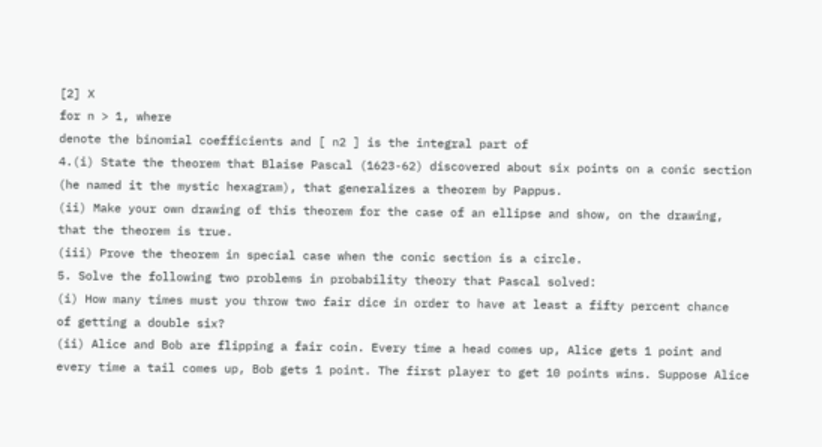[2] X
for n > 1, where
denote the binomial coefficients and [ n2 ] is the integral part of
4.(i) State the theorem that Blaise Pascal (1623-62) discovered about six points on a conic section
(he named it the mystic hexagram), that generalizes a theorem by Pappus.
(ii) Make your own drawing of this theorem for the case of an ellipse and show, on the drawing,
that the theorem is true.
(iii) Prove the theorem in special case when the conic section is a circle.
5. Solve the following two problems in probability theory that Pascal solved:
(i) How many times must you throw two fair dice in order to have at least a fifty percent chance
of getting a double six?
(ii) Alice and Bob are flipping a fair coin. Every time a head comes up, Alice gets 1 point and
every time a tail comes up, Bob gets 1 point. The first player to get 10 points wins. Suppose Alice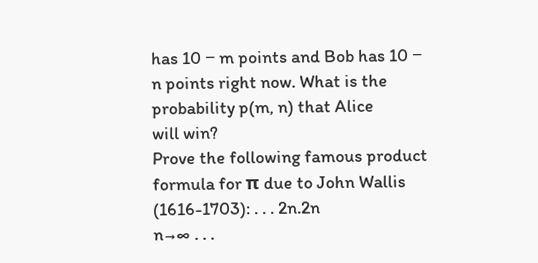has 10 − m points and Bob has 10 − n points right now. What is the probability p(m, n) that Alice
will win?
Prove the following famous product formula for π due to John Wallis (1616-1703): . . . 2n.2n
n→∞ . . .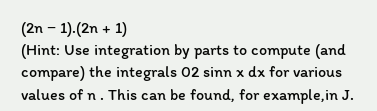(2n − 1).(2n + 1)
(Hint: Use integration by parts to compute (and compare) the integrals 02 sinn x dx for various
values of n . This can be found, for example,in J.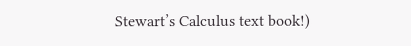Stewart’s Calculus text book!)